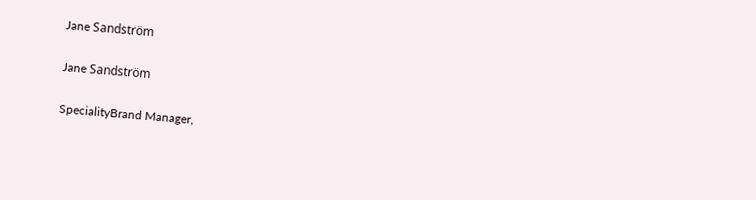Jane Sandström

Jane Sandström

SpecialityBrand Manager,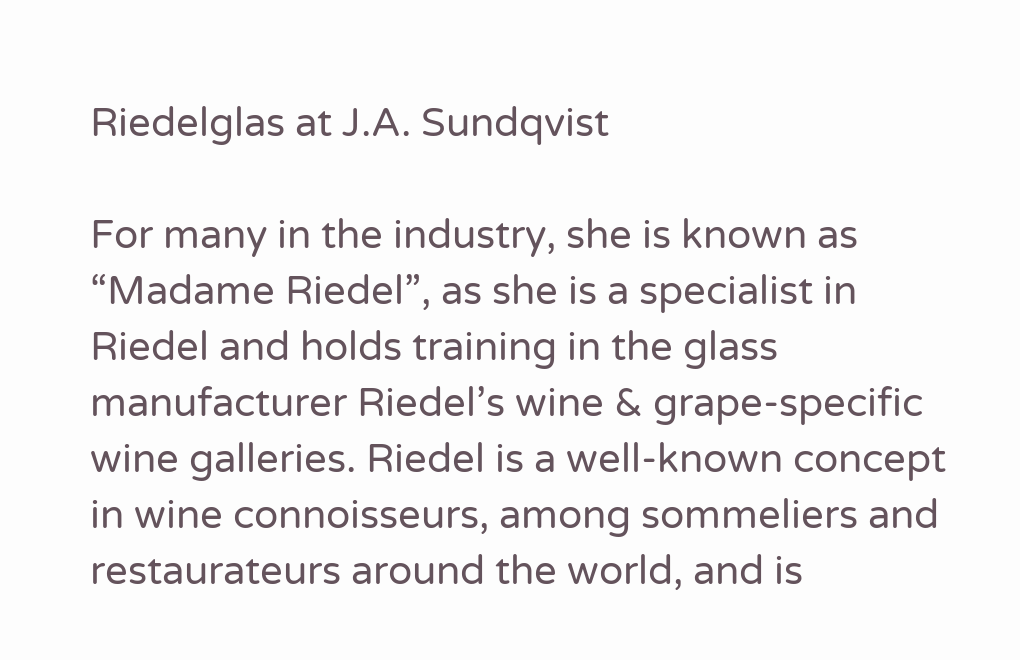Riedelglas at J.A. Sundqvist

For many in the industry, she is known as “Madame Riedel”, as she is a specialist in Riedel and holds training in the glass manufacturer Riedel’s wine & grape-specific wine galleries. Riedel is a well-known concept in wine connoisseurs, among sommeliers and restaurateurs around the world, and is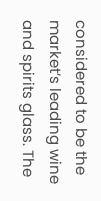considered to be the market’s leading wine and spirits glass. The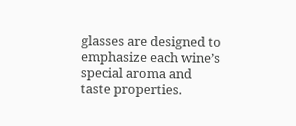glasses are designed to emphasize each wine’s special aroma and taste properties.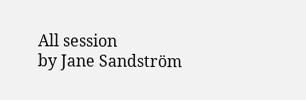All session
by Jane Sandström